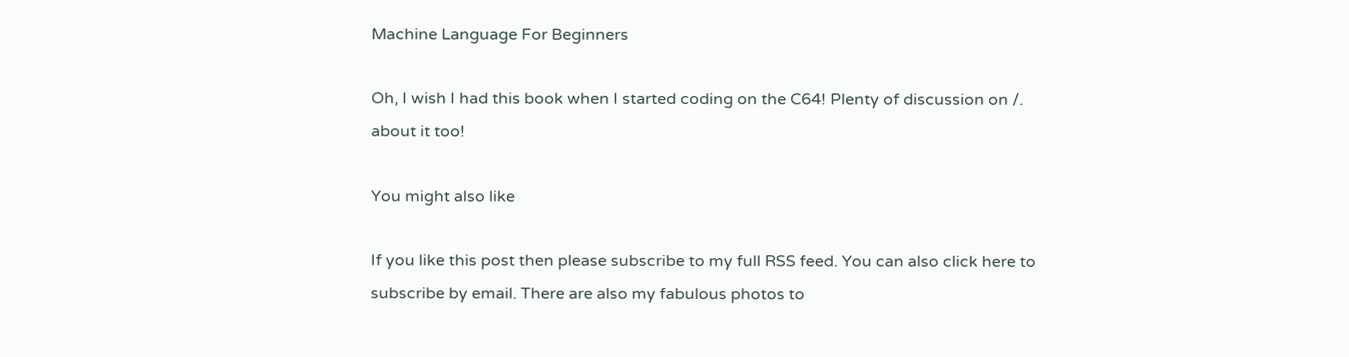Machine Language For Beginners

Oh, I wish I had this book when I started coding on the C64! Plenty of discussion on /. about it too!

You might also like

If you like this post then please subscribe to my full RSS feed. You can also click here to subscribe by email. There are also my fabulous photos to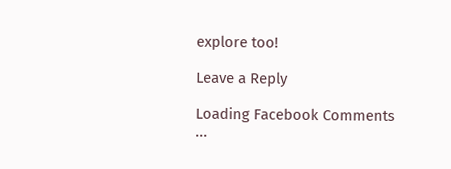explore too!

Leave a Reply

Loading Facebook Comments ...